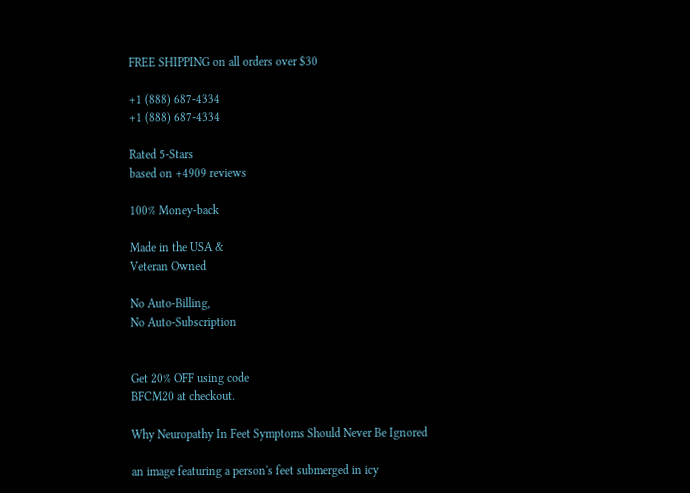FREE SHIPPING on all orders over $30

+1 (888) 687-4334
+1 (888) 687-4334

Rated 5-Stars
based on +4909 reviews

100% Money-back

Made in the USA &
Veteran Owned

No Auto-Billing,
No Auto-Subscription


Get 20% OFF using code
BFCM20 at checkout.

Why Neuropathy In Feet Symptoms Should Never Be Ignored

an image featuring a person's feet submerged in icy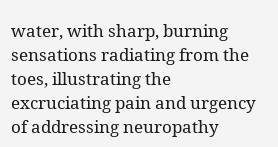water, with sharp, burning sensations radiating from the toes, illustrating the excruciating pain and urgency of addressing neuropathy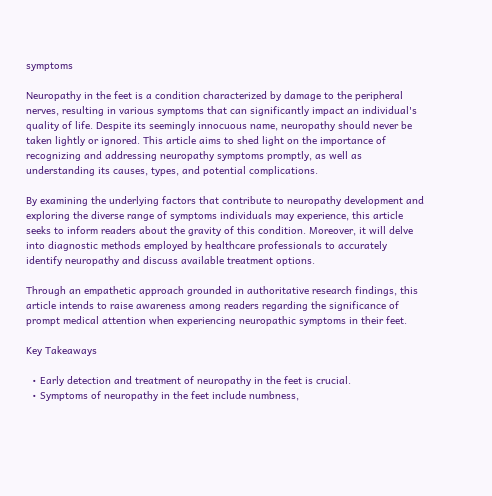symptoms

Neuropathy in the feet is a condition characterized by damage to the peripheral nerves, resulting in various symptoms that can significantly impact an individual's quality of life. Despite its seemingly innocuous name, neuropathy should never be taken lightly or ignored. This article aims to shed light on the importance of recognizing and addressing neuropathy symptoms promptly, as well as understanding its causes, types, and potential complications.

By examining the underlying factors that contribute to neuropathy development and exploring the diverse range of symptoms individuals may experience, this article seeks to inform readers about the gravity of this condition. Moreover, it will delve into diagnostic methods employed by healthcare professionals to accurately identify neuropathy and discuss available treatment options.

Through an empathetic approach grounded in authoritative research findings, this article intends to raise awareness among readers regarding the significance of prompt medical attention when experiencing neuropathic symptoms in their feet.

Key Takeaways

  • Early detection and treatment of neuropathy in the feet is crucial.
  • Symptoms of neuropathy in the feet include numbness,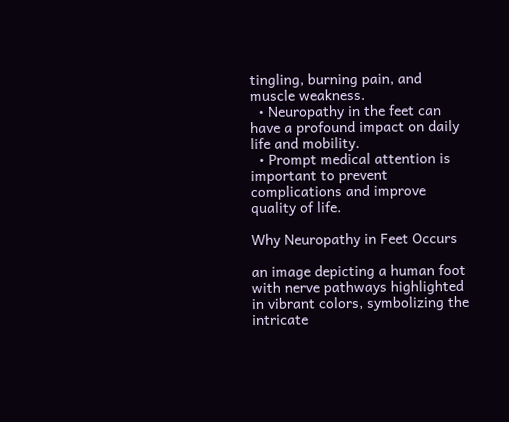tingling, burning pain, and muscle weakness.
  • Neuropathy in the feet can have a profound impact on daily life and mobility.
  • Prompt medical attention is important to prevent complications and improve quality of life.

Why Neuropathy in Feet Occurs

an image depicting a human foot with nerve pathways highlighted in vibrant colors, symbolizing the intricate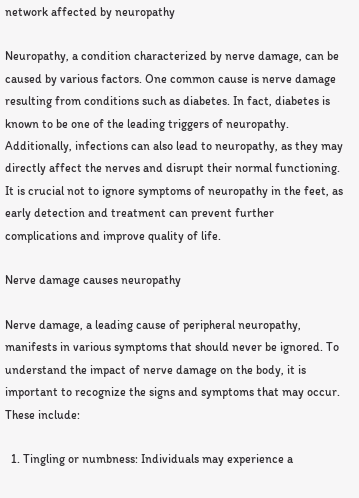network affected by neuropathy

Neuropathy, a condition characterized by nerve damage, can be caused by various factors. One common cause is nerve damage resulting from conditions such as diabetes. In fact, diabetes is known to be one of the leading triggers of neuropathy. Additionally, infections can also lead to neuropathy, as they may directly affect the nerves and disrupt their normal functioning. It is crucial not to ignore symptoms of neuropathy in the feet, as early detection and treatment can prevent further complications and improve quality of life.

Nerve damage causes neuropathy

Nerve damage, a leading cause of peripheral neuropathy, manifests in various symptoms that should never be ignored. To understand the impact of nerve damage on the body, it is important to recognize the signs and symptoms that may occur. These include:

  1. Tingling or numbness: Individuals may experience a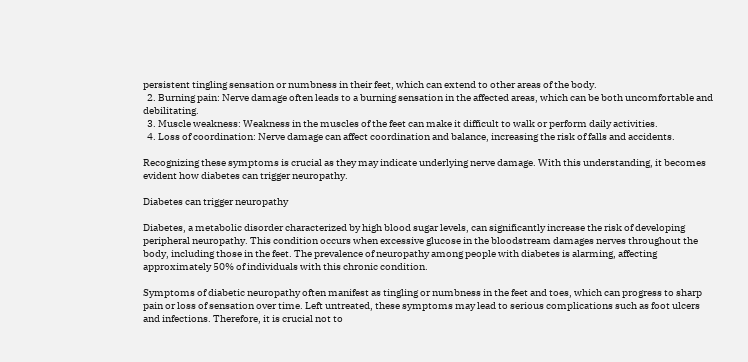persistent tingling sensation or numbness in their feet, which can extend to other areas of the body.
  2. Burning pain: Nerve damage often leads to a burning sensation in the affected areas, which can be both uncomfortable and debilitating.
  3. Muscle weakness: Weakness in the muscles of the feet can make it difficult to walk or perform daily activities.
  4. Loss of coordination: Nerve damage can affect coordination and balance, increasing the risk of falls and accidents.

Recognizing these symptoms is crucial as they may indicate underlying nerve damage. With this understanding, it becomes evident how diabetes can trigger neuropathy.

Diabetes can trigger neuropathy

Diabetes, a metabolic disorder characterized by high blood sugar levels, can significantly increase the risk of developing peripheral neuropathy. This condition occurs when excessive glucose in the bloodstream damages nerves throughout the body, including those in the feet. The prevalence of neuropathy among people with diabetes is alarming, affecting approximately 50% of individuals with this chronic condition.

Symptoms of diabetic neuropathy often manifest as tingling or numbness in the feet and toes, which can progress to sharp pain or loss of sensation over time. Left untreated, these symptoms may lead to serious complications such as foot ulcers and infections. Therefore, it is crucial not to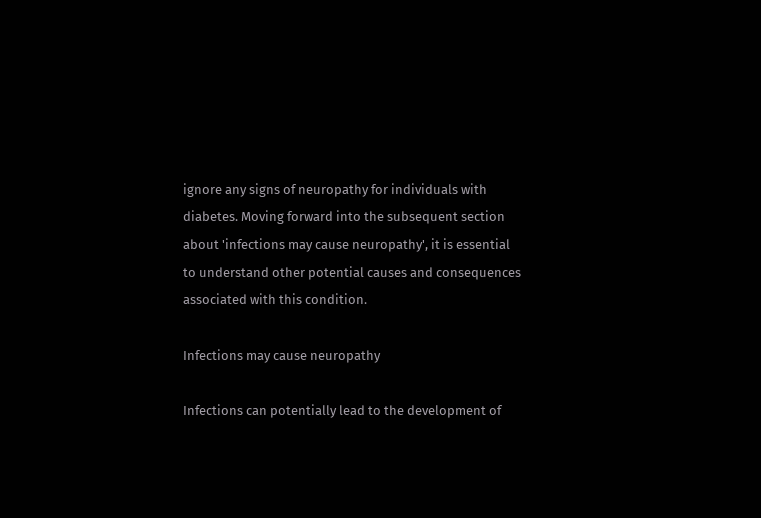ignore any signs of neuropathy for individuals with diabetes. Moving forward into the subsequent section about 'infections may cause neuropathy', it is essential to understand other potential causes and consequences associated with this condition.

Infections may cause neuropathy

Infections can potentially lead to the development of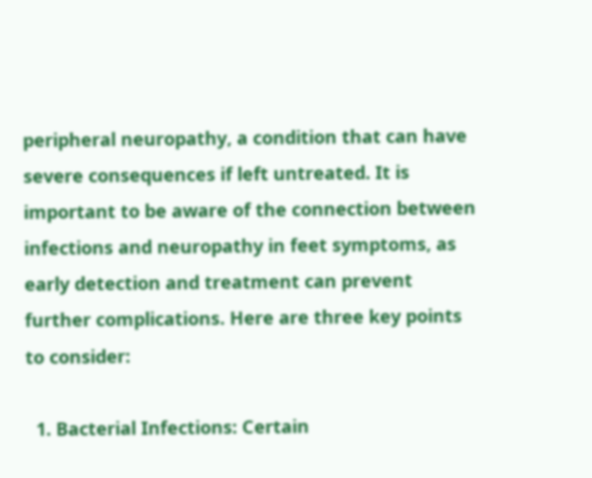peripheral neuropathy, a condition that can have severe consequences if left untreated. It is important to be aware of the connection between infections and neuropathy in feet symptoms, as early detection and treatment can prevent further complications. Here are three key points to consider:

  1. Bacterial Infections: Certain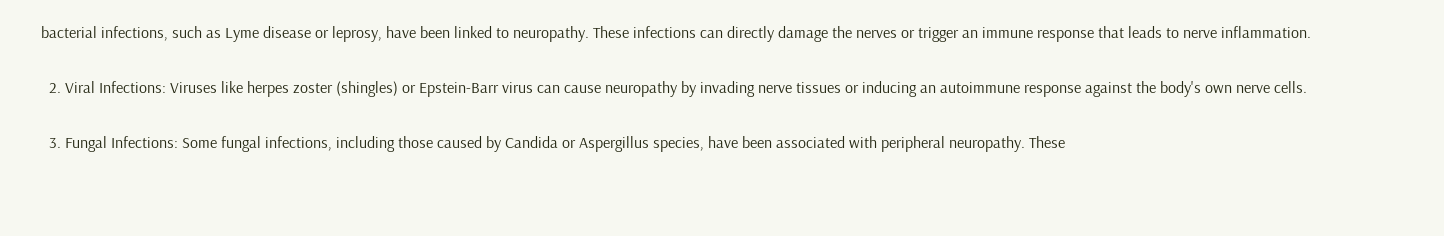bacterial infections, such as Lyme disease or leprosy, have been linked to neuropathy. These infections can directly damage the nerves or trigger an immune response that leads to nerve inflammation.

  2. Viral Infections: Viruses like herpes zoster (shingles) or Epstein-Barr virus can cause neuropathy by invading nerve tissues or inducing an autoimmune response against the body's own nerve cells.

  3. Fungal Infections: Some fungal infections, including those caused by Candida or Aspergillus species, have been associated with peripheral neuropathy. These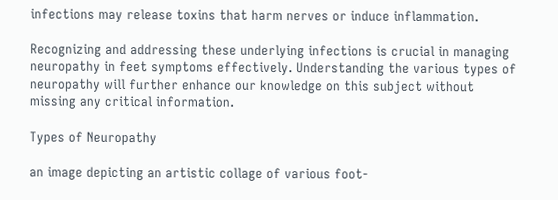infections may release toxins that harm nerves or induce inflammation.

Recognizing and addressing these underlying infections is crucial in managing neuropathy in feet symptoms effectively. Understanding the various types of neuropathy will further enhance our knowledge on this subject without missing any critical information.

Types of Neuropathy

an image depicting an artistic collage of various foot-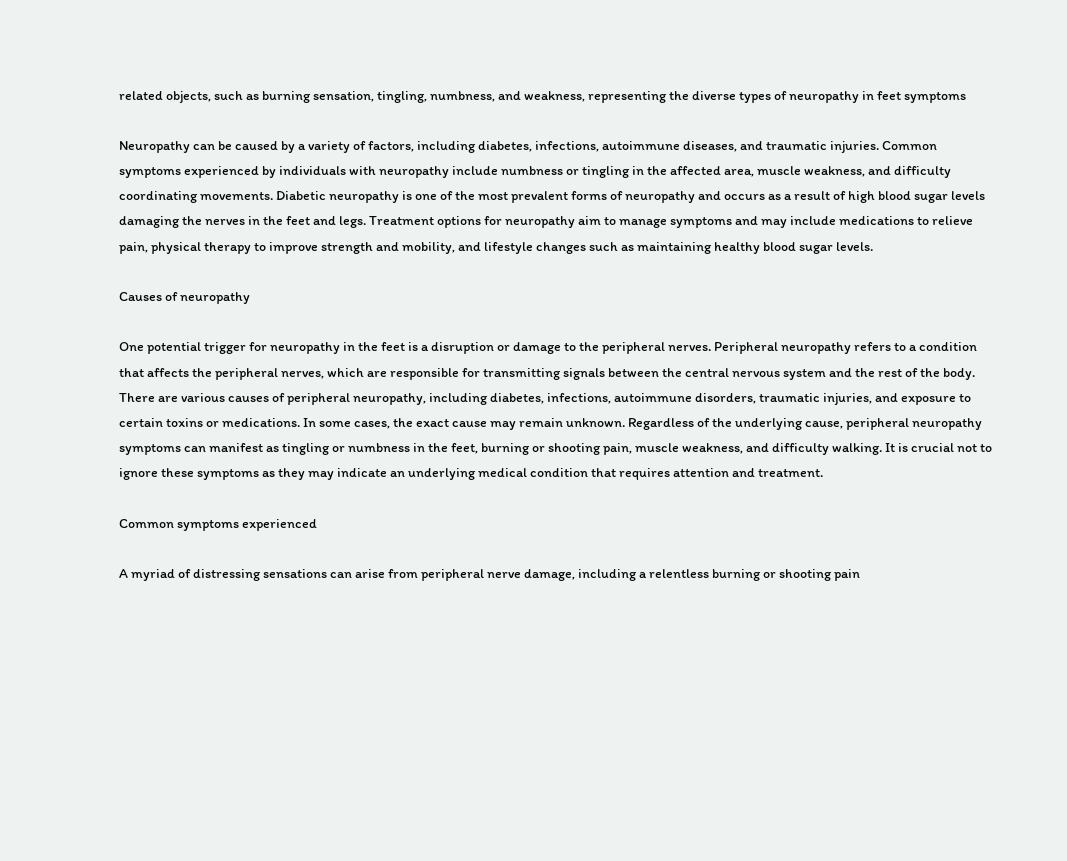related objects, such as burning sensation, tingling, numbness, and weakness, representing the diverse types of neuropathy in feet symptoms

Neuropathy can be caused by a variety of factors, including diabetes, infections, autoimmune diseases, and traumatic injuries. Common symptoms experienced by individuals with neuropathy include numbness or tingling in the affected area, muscle weakness, and difficulty coordinating movements. Diabetic neuropathy is one of the most prevalent forms of neuropathy and occurs as a result of high blood sugar levels damaging the nerves in the feet and legs. Treatment options for neuropathy aim to manage symptoms and may include medications to relieve pain, physical therapy to improve strength and mobility, and lifestyle changes such as maintaining healthy blood sugar levels.

Causes of neuropathy

One potential trigger for neuropathy in the feet is a disruption or damage to the peripheral nerves. Peripheral neuropathy refers to a condition that affects the peripheral nerves, which are responsible for transmitting signals between the central nervous system and the rest of the body. There are various causes of peripheral neuropathy, including diabetes, infections, autoimmune disorders, traumatic injuries, and exposure to certain toxins or medications. In some cases, the exact cause may remain unknown. Regardless of the underlying cause, peripheral neuropathy symptoms can manifest as tingling or numbness in the feet, burning or shooting pain, muscle weakness, and difficulty walking. It is crucial not to ignore these symptoms as they may indicate an underlying medical condition that requires attention and treatment.

Common symptoms experienced

A myriad of distressing sensations can arise from peripheral nerve damage, including a relentless burning or shooting pain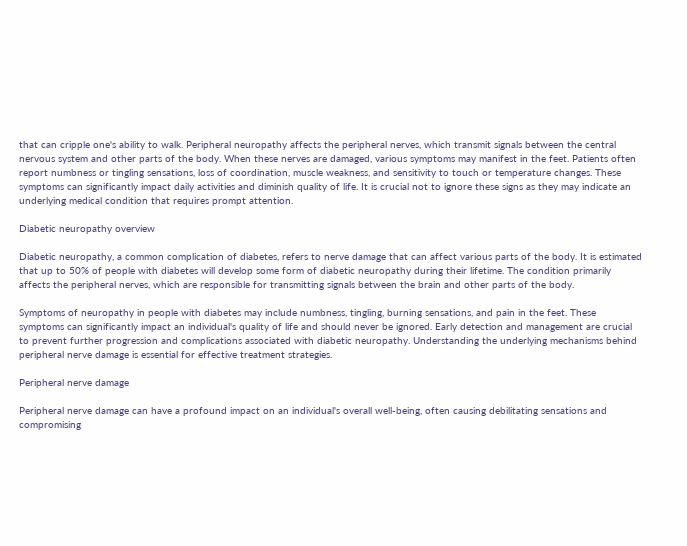that can cripple one's ability to walk. Peripheral neuropathy affects the peripheral nerves, which transmit signals between the central nervous system and other parts of the body. When these nerves are damaged, various symptoms may manifest in the feet. Patients often report numbness or tingling sensations, loss of coordination, muscle weakness, and sensitivity to touch or temperature changes. These symptoms can significantly impact daily activities and diminish quality of life. It is crucial not to ignore these signs as they may indicate an underlying medical condition that requires prompt attention.

Diabetic neuropathy overview

Diabetic neuropathy, a common complication of diabetes, refers to nerve damage that can affect various parts of the body. It is estimated that up to 50% of people with diabetes will develop some form of diabetic neuropathy during their lifetime. The condition primarily affects the peripheral nerves, which are responsible for transmitting signals between the brain and other parts of the body.

Symptoms of neuropathy in people with diabetes may include numbness, tingling, burning sensations, and pain in the feet. These symptoms can significantly impact an individual's quality of life and should never be ignored. Early detection and management are crucial to prevent further progression and complications associated with diabetic neuropathy. Understanding the underlying mechanisms behind peripheral nerve damage is essential for effective treatment strategies.

Peripheral nerve damage

Peripheral nerve damage can have a profound impact on an individual's overall well-being, often causing debilitating sensations and compromising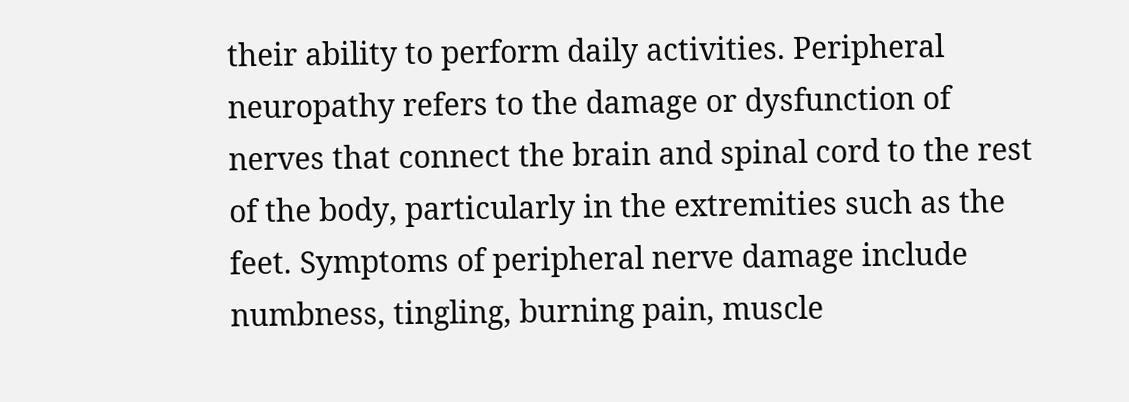their ability to perform daily activities. Peripheral neuropathy refers to the damage or dysfunction of nerves that connect the brain and spinal cord to the rest of the body, particularly in the extremities such as the feet. Symptoms of peripheral nerve damage include numbness, tingling, burning pain, muscle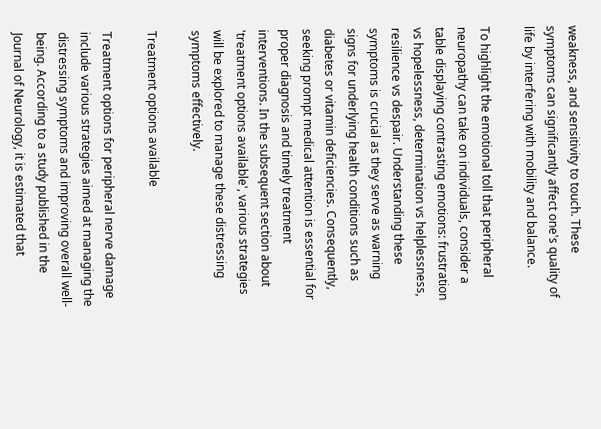weakness, and sensitivity to touch. These symptoms can significantly affect one's quality of life by interfering with mobility and balance.

To highlight the emotional toll that peripheral neuropathy can take on individuals, consider a table displaying contrasting emotions: frustration vs hopelessness, determination vs helplessness, resilience vs despair. Understanding these symptoms is crucial as they serve as warning signs for underlying health conditions such as diabetes or vitamin deficiencies. Consequently, seeking prompt medical attention is essential for proper diagnosis and timely treatment interventions. In the subsequent section about 'treatment options available', various strategies will be explored to manage these distressing symptoms effectively.

Treatment options available

Treatment options for peripheral nerve damage include various strategies aimed at managing the distressing symptoms and improving overall well-being. According to a study published in the Journal of Neurology, it is estimated that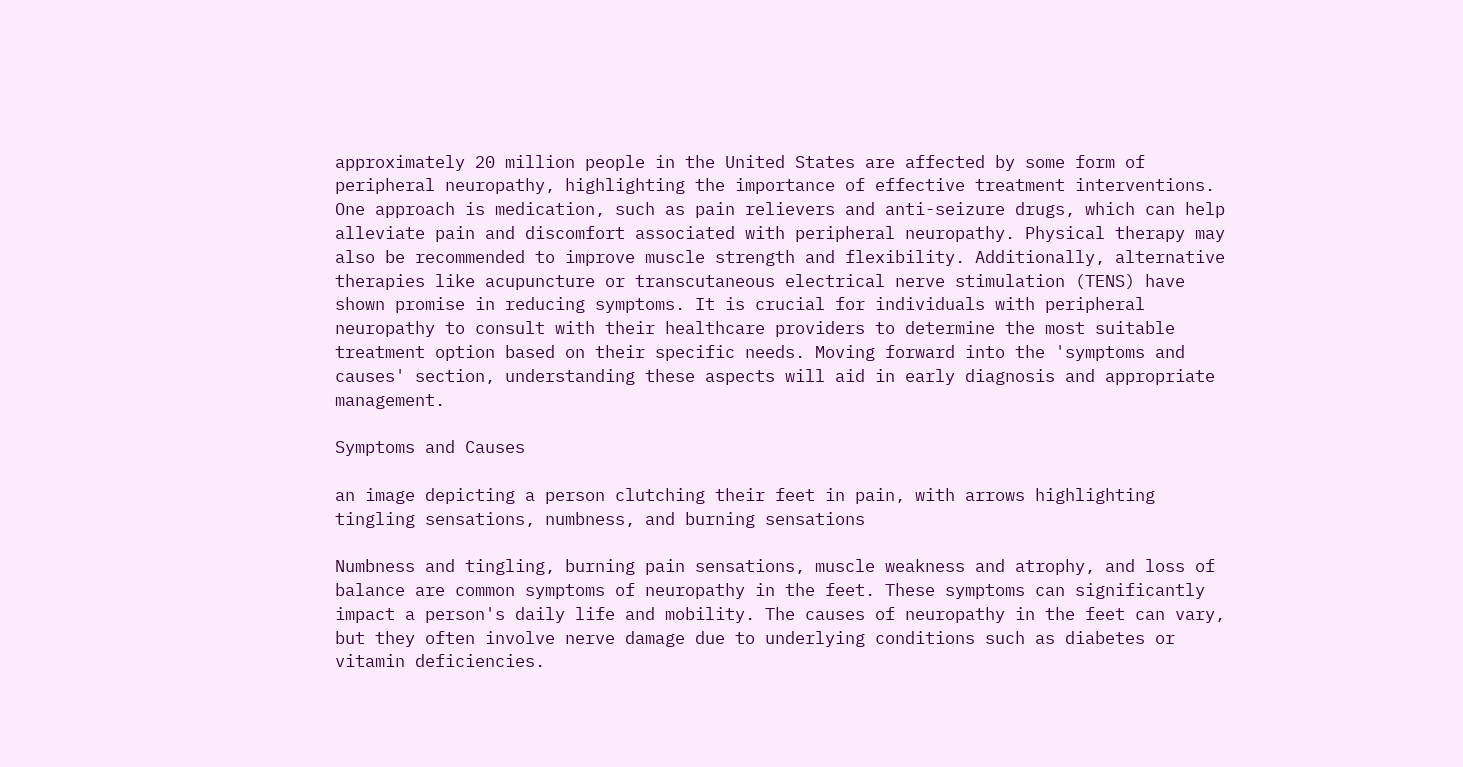approximately 20 million people in the United States are affected by some form of peripheral neuropathy, highlighting the importance of effective treatment interventions. One approach is medication, such as pain relievers and anti-seizure drugs, which can help alleviate pain and discomfort associated with peripheral neuropathy. Physical therapy may also be recommended to improve muscle strength and flexibility. Additionally, alternative therapies like acupuncture or transcutaneous electrical nerve stimulation (TENS) have shown promise in reducing symptoms. It is crucial for individuals with peripheral neuropathy to consult with their healthcare providers to determine the most suitable treatment option based on their specific needs. Moving forward into the 'symptoms and causes' section, understanding these aspects will aid in early diagnosis and appropriate management.

Symptoms and Causes

an image depicting a person clutching their feet in pain, with arrows highlighting tingling sensations, numbness, and burning sensations

Numbness and tingling, burning pain sensations, muscle weakness and atrophy, and loss of balance are common symptoms of neuropathy in the feet. These symptoms can significantly impact a person's daily life and mobility. The causes of neuropathy in the feet can vary, but they often involve nerve damage due to underlying conditions such as diabetes or vitamin deficiencies.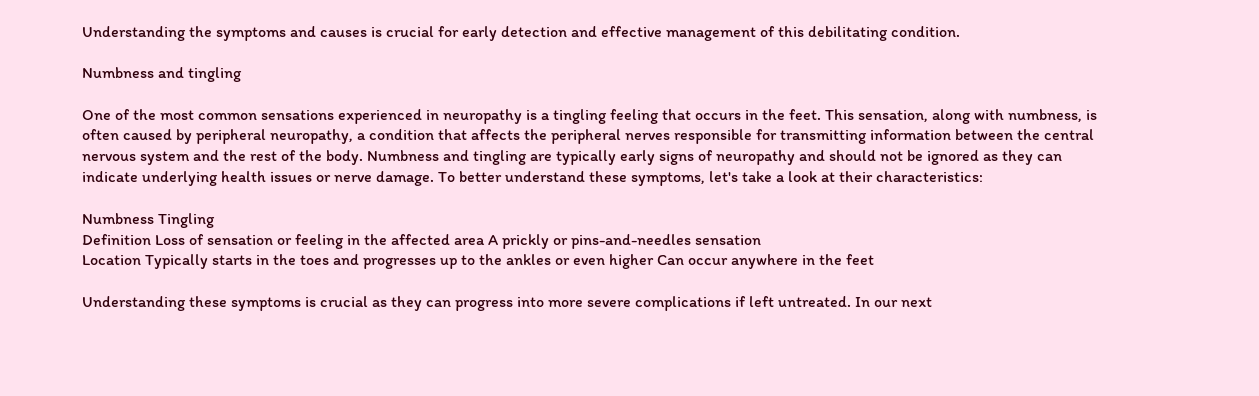Understanding the symptoms and causes is crucial for early detection and effective management of this debilitating condition.

Numbness and tingling

One of the most common sensations experienced in neuropathy is a tingling feeling that occurs in the feet. This sensation, along with numbness, is often caused by peripheral neuropathy, a condition that affects the peripheral nerves responsible for transmitting information between the central nervous system and the rest of the body. Numbness and tingling are typically early signs of neuropathy and should not be ignored as they can indicate underlying health issues or nerve damage. To better understand these symptoms, let's take a look at their characteristics:

Numbness Tingling
Definition Loss of sensation or feeling in the affected area A prickly or pins-and-needles sensation
Location Typically starts in the toes and progresses up to the ankles or even higher Can occur anywhere in the feet

Understanding these symptoms is crucial as they can progress into more severe complications if left untreated. In our next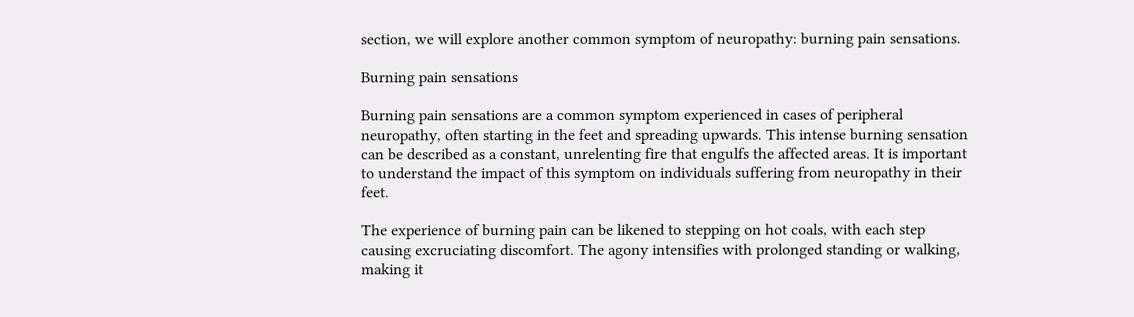section, we will explore another common symptom of neuropathy: burning pain sensations.

Burning pain sensations

Burning pain sensations are a common symptom experienced in cases of peripheral neuropathy, often starting in the feet and spreading upwards. This intense burning sensation can be described as a constant, unrelenting fire that engulfs the affected areas. It is important to understand the impact of this symptom on individuals suffering from neuropathy in their feet.

The experience of burning pain can be likened to stepping on hot coals, with each step causing excruciating discomfort. The agony intensifies with prolonged standing or walking, making it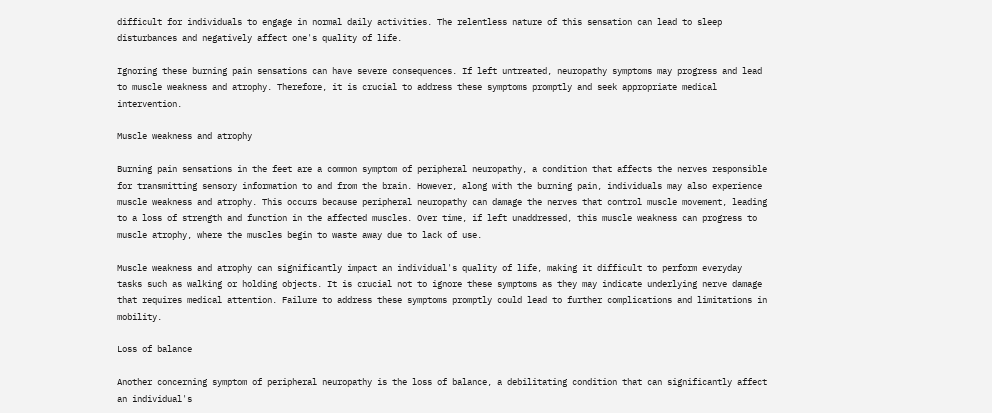difficult for individuals to engage in normal daily activities. The relentless nature of this sensation can lead to sleep disturbances and negatively affect one's quality of life.

Ignoring these burning pain sensations can have severe consequences. If left untreated, neuropathy symptoms may progress and lead to muscle weakness and atrophy. Therefore, it is crucial to address these symptoms promptly and seek appropriate medical intervention.

Muscle weakness and atrophy

Burning pain sensations in the feet are a common symptom of peripheral neuropathy, a condition that affects the nerves responsible for transmitting sensory information to and from the brain. However, along with the burning pain, individuals may also experience muscle weakness and atrophy. This occurs because peripheral neuropathy can damage the nerves that control muscle movement, leading to a loss of strength and function in the affected muscles. Over time, if left unaddressed, this muscle weakness can progress to muscle atrophy, where the muscles begin to waste away due to lack of use.

Muscle weakness and atrophy can significantly impact an individual's quality of life, making it difficult to perform everyday tasks such as walking or holding objects. It is crucial not to ignore these symptoms as they may indicate underlying nerve damage that requires medical attention. Failure to address these symptoms promptly could lead to further complications and limitations in mobility.

Loss of balance

Another concerning symptom of peripheral neuropathy is the loss of balance, a debilitating condition that can significantly affect an individual's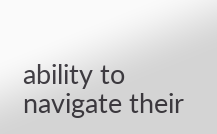ability to navigate their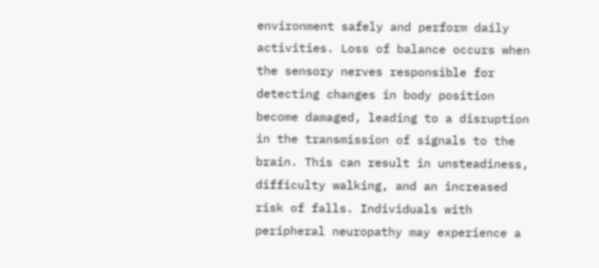environment safely and perform daily activities. Loss of balance occurs when the sensory nerves responsible for detecting changes in body position become damaged, leading to a disruption in the transmission of signals to the brain. This can result in unsteadiness, difficulty walking, and an increased risk of falls. Individuals with peripheral neuropathy may experience a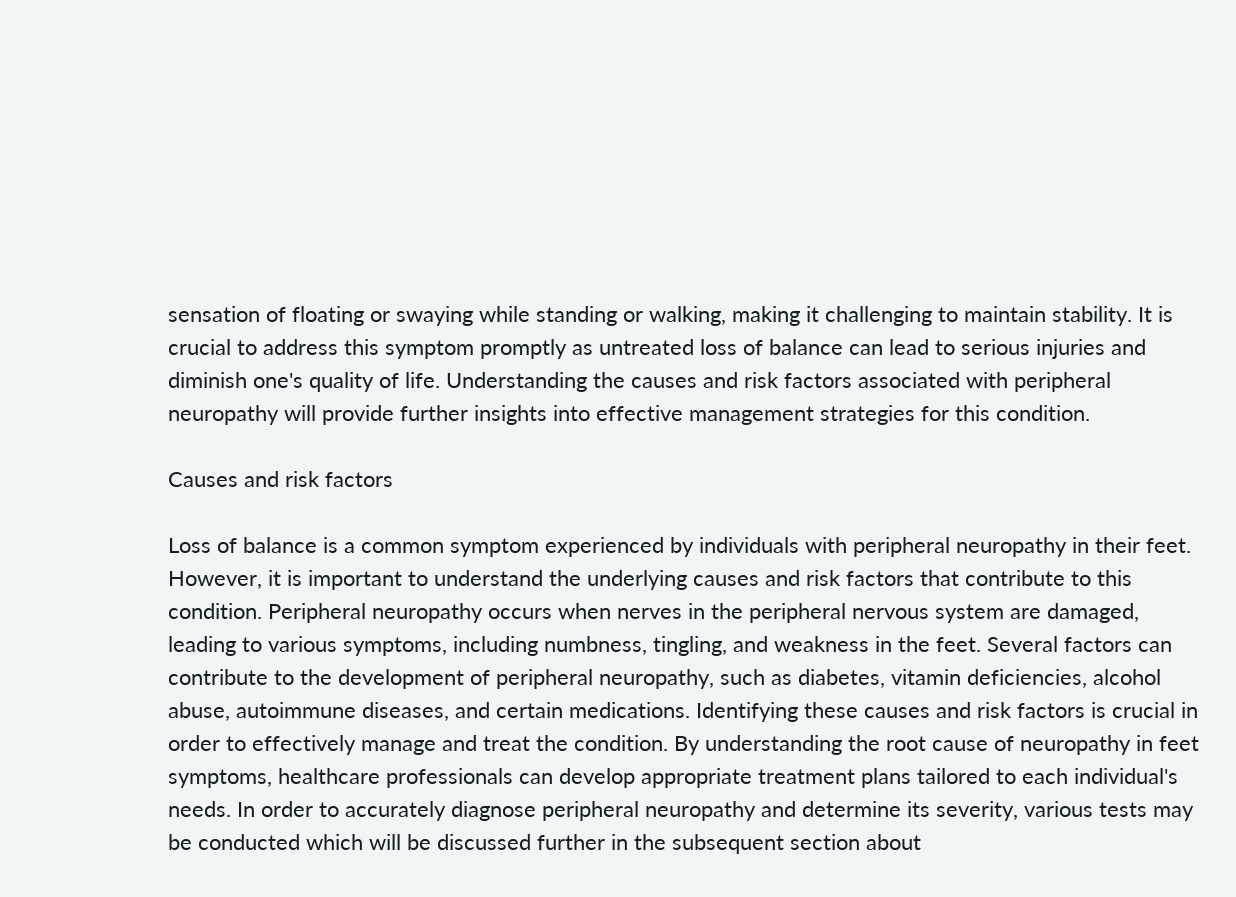sensation of floating or swaying while standing or walking, making it challenging to maintain stability. It is crucial to address this symptom promptly as untreated loss of balance can lead to serious injuries and diminish one's quality of life. Understanding the causes and risk factors associated with peripheral neuropathy will provide further insights into effective management strategies for this condition.

Causes and risk factors

Loss of balance is a common symptom experienced by individuals with peripheral neuropathy in their feet. However, it is important to understand the underlying causes and risk factors that contribute to this condition. Peripheral neuropathy occurs when nerves in the peripheral nervous system are damaged, leading to various symptoms, including numbness, tingling, and weakness in the feet. Several factors can contribute to the development of peripheral neuropathy, such as diabetes, vitamin deficiencies, alcohol abuse, autoimmune diseases, and certain medications. Identifying these causes and risk factors is crucial in order to effectively manage and treat the condition. By understanding the root cause of neuropathy in feet symptoms, healthcare professionals can develop appropriate treatment plans tailored to each individual's needs. In order to accurately diagnose peripheral neuropathy and determine its severity, various tests may be conducted which will be discussed further in the subsequent section about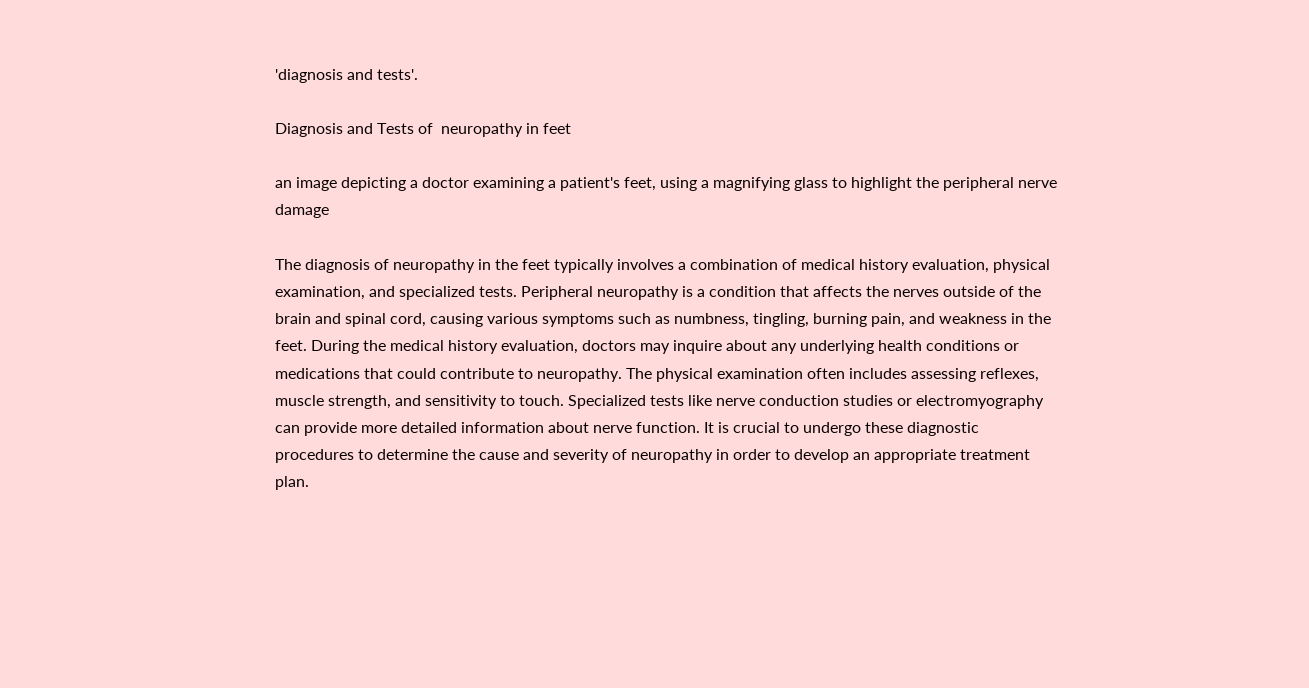'diagnosis and tests'.

Diagnosis and Tests of  neuropathy in feet

an image depicting a doctor examining a patient's feet, using a magnifying glass to highlight the peripheral nerve damage

The diagnosis of neuropathy in the feet typically involves a combination of medical history evaluation, physical examination, and specialized tests. Peripheral neuropathy is a condition that affects the nerves outside of the brain and spinal cord, causing various symptoms such as numbness, tingling, burning pain, and weakness in the feet. During the medical history evaluation, doctors may inquire about any underlying health conditions or medications that could contribute to neuropathy. The physical examination often includes assessing reflexes, muscle strength, and sensitivity to touch. Specialized tests like nerve conduction studies or electromyography can provide more detailed information about nerve function. It is crucial to undergo these diagnostic procedures to determine the cause and severity of neuropathy in order to develop an appropriate treatment plan.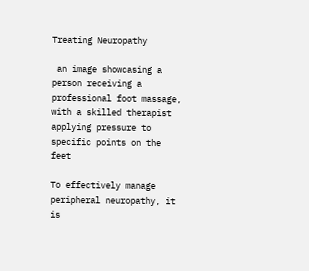Treating Neuropathy

 an image showcasing a person receiving a professional foot massage, with a skilled therapist applying pressure to specific points on the feet

To effectively manage peripheral neuropathy, it is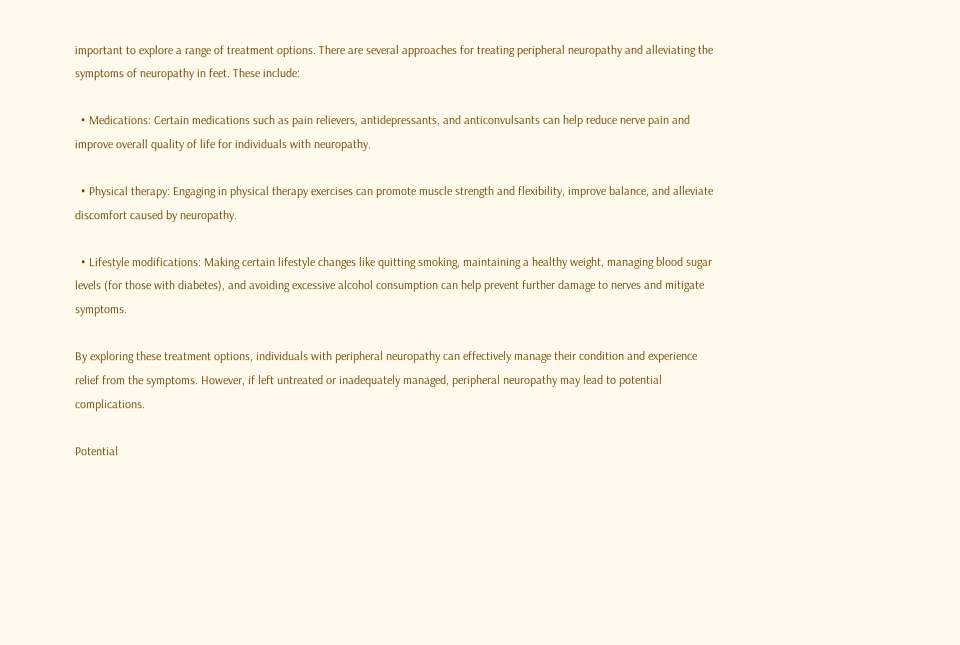important to explore a range of treatment options. There are several approaches for treating peripheral neuropathy and alleviating the symptoms of neuropathy in feet. These include:

  • Medications: Certain medications such as pain relievers, antidepressants, and anticonvulsants can help reduce nerve pain and improve overall quality of life for individuals with neuropathy.

  • Physical therapy: Engaging in physical therapy exercises can promote muscle strength and flexibility, improve balance, and alleviate discomfort caused by neuropathy.

  • Lifestyle modifications: Making certain lifestyle changes like quitting smoking, maintaining a healthy weight, managing blood sugar levels (for those with diabetes), and avoiding excessive alcohol consumption can help prevent further damage to nerves and mitigate symptoms.

By exploring these treatment options, individuals with peripheral neuropathy can effectively manage their condition and experience relief from the symptoms. However, if left untreated or inadequately managed, peripheral neuropathy may lead to potential complications.

Potential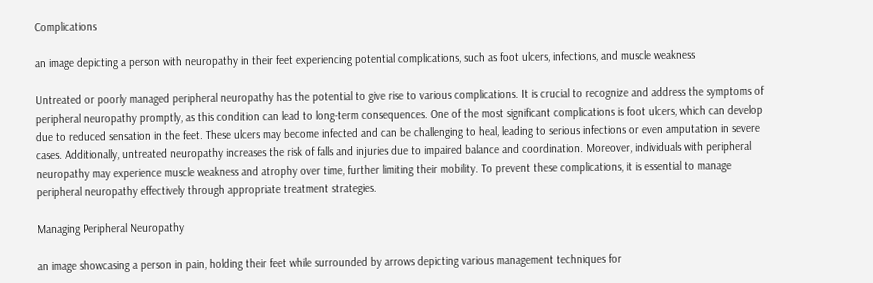Complications

an image depicting a person with neuropathy in their feet experiencing potential complications, such as foot ulcers, infections, and muscle weakness

Untreated or poorly managed peripheral neuropathy has the potential to give rise to various complications. It is crucial to recognize and address the symptoms of peripheral neuropathy promptly, as this condition can lead to long-term consequences. One of the most significant complications is foot ulcers, which can develop due to reduced sensation in the feet. These ulcers may become infected and can be challenging to heal, leading to serious infections or even amputation in severe cases. Additionally, untreated neuropathy increases the risk of falls and injuries due to impaired balance and coordination. Moreover, individuals with peripheral neuropathy may experience muscle weakness and atrophy over time, further limiting their mobility. To prevent these complications, it is essential to manage peripheral neuropathy effectively through appropriate treatment strategies.

Managing Peripheral Neuropathy

an image showcasing a person in pain, holding their feet while surrounded by arrows depicting various management techniques for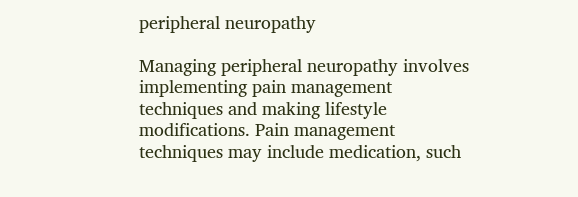peripheral neuropathy

Managing peripheral neuropathy involves implementing pain management techniques and making lifestyle modifications. Pain management techniques may include medication, such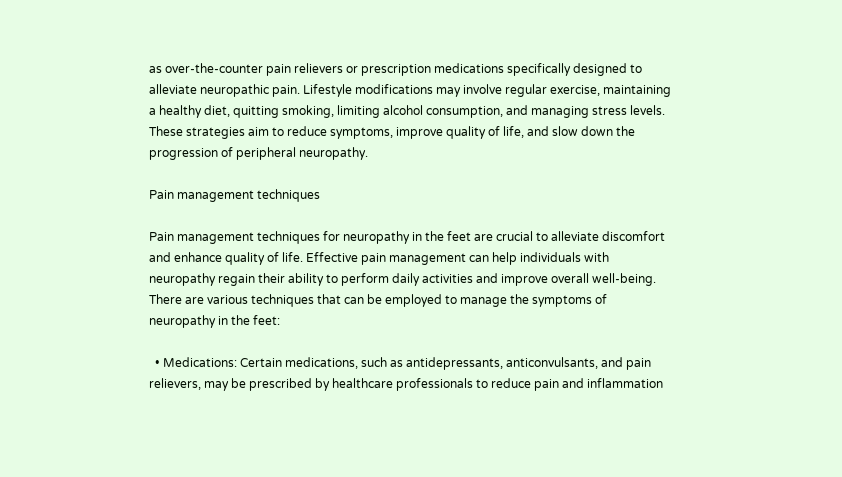as over-the-counter pain relievers or prescription medications specifically designed to alleviate neuropathic pain. Lifestyle modifications may involve regular exercise, maintaining a healthy diet, quitting smoking, limiting alcohol consumption, and managing stress levels. These strategies aim to reduce symptoms, improve quality of life, and slow down the progression of peripheral neuropathy.

Pain management techniques

Pain management techniques for neuropathy in the feet are crucial to alleviate discomfort and enhance quality of life. Effective pain management can help individuals with neuropathy regain their ability to perform daily activities and improve overall well-being. There are various techniques that can be employed to manage the symptoms of neuropathy in the feet:

  • Medications: Certain medications, such as antidepressants, anticonvulsants, and pain relievers, may be prescribed by healthcare professionals to reduce pain and inflammation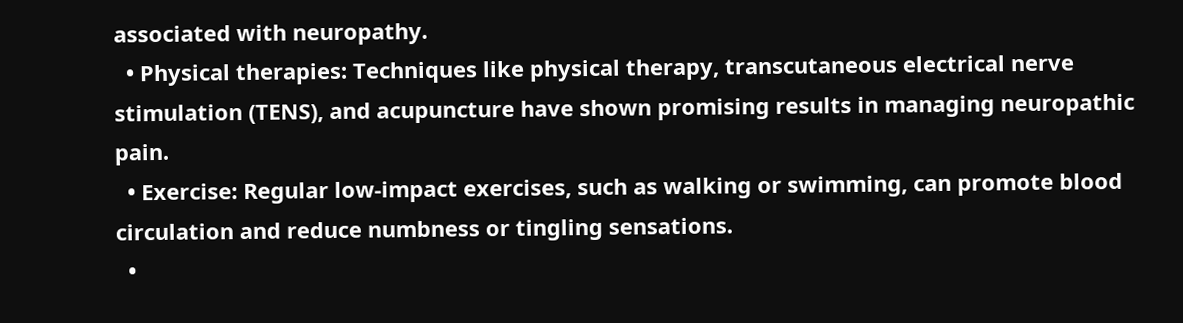associated with neuropathy.
  • Physical therapies: Techniques like physical therapy, transcutaneous electrical nerve stimulation (TENS), and acupuncture have shown promising results in managing neuropathic pain.
  • Exercise: Regular low-impact exercises, such as walking or swimming, can promote blood circulation and reduce numbness or tingling sensations.
  •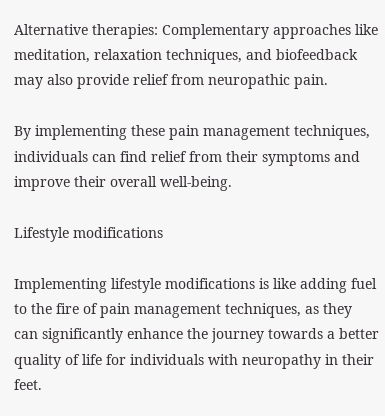Alternative therapies: Complementary approaches like meditation, relaxation techniques, and biofeedback may also provide relief from neuropathic pain.

By implementing these pain management techniques, individuals can find relief from their symptoms and improve their overall well-being.

Lifestyle modifications

Implementing lifestyle modifications is like adding fuel to the fire of pain management techniques, as they can significantly enhance the journey towards a better quality of life for individuals with neuropathy in their feet.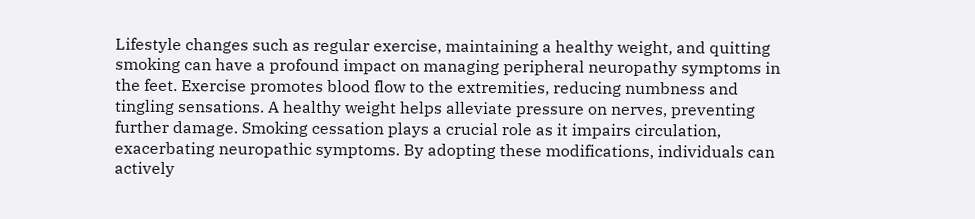Lifestyle changes such as regular exercise, maintaining a healthy weight, and quitting smoking can have a profound impact on managing peripheral neuropathy symptoms in the feet. Exercise promotes blood flow to the extremities, reducing numbness and tingling sensations. A healthy weight helps alleviate pressure on nerves, preventing further damage. Smoking cessation plays a crucial role as it impairs circulation, exacerbating neuropathic symptoms. By adopting these modifications, individuals can actively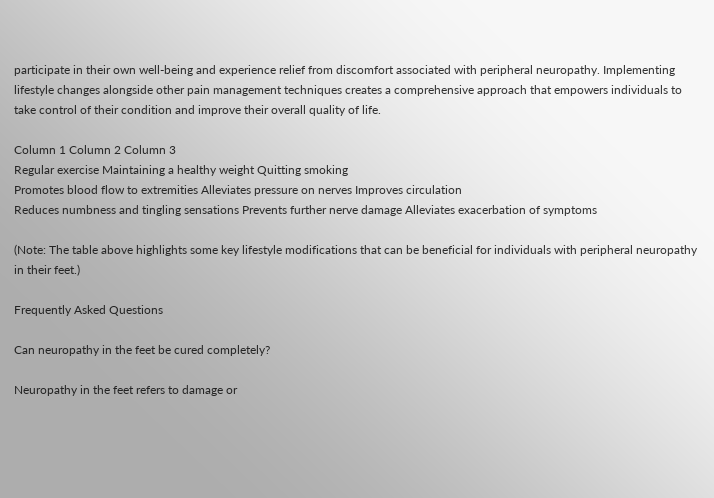participate in their own well-being and experience relief from discomfort associated with peripheral neuropathy. Implementing lifestyle changes alongside other pain management techniques creates a comprehensive approach that empowers individuals to take control of their condition and improve their overall quality of life.

Column 1 Column 2 Column 3
Regular exercise Maintaining a healthy weight Quitting smoking
Promotes blood flow to extremities Alleviates pressure on nerves Improves circulation
Reduces numbness and tingling sensations Prevents further nerve damage Alleviates exacerbation of symptoms

(Note: The table above highlights some key lifestyle modifications that can be beneficial for individuals with peripheral neuropathy in their feet.)

Frequently Asked Questions

Can neuropathy in the feet be cured completely?

Neuropathy in the feet refers to damage or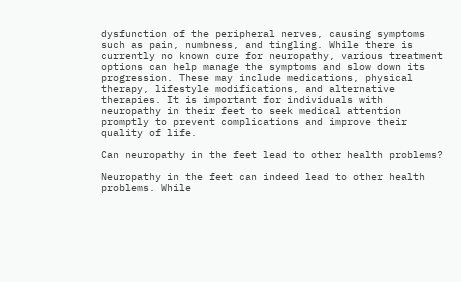dysfunction of the peripheral nerves, causing symptoms such as pain, numbness, and tingling. While there is currently no known cure for neuropathy, various treatment options can help manage the symptoms and slow down its progression. These may include medications, physical therapy, lifestyle modifications, and alternative therapies. It is important for individuals with neuropathy in their feet to seek medical attention promptly to prevent complications and improve their quality of life.

Can neuropathy in the feet lead to other health problems?

Neuropathy in the feet can indeed lead to other health problems. While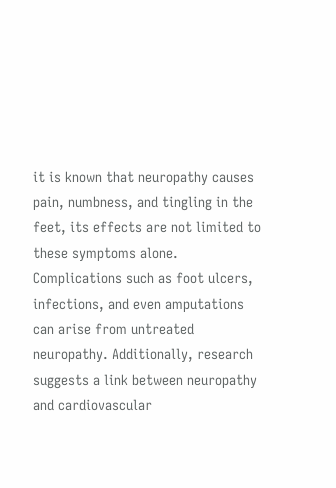it is known that neuropathy causes pain, numbness, and tingling in the feet, its effects are not limited to these symptoms alone. Complications such as foot ulcers, infections, and even amputations can arise from untreated neuropathy. Additionally, research suggests a link between neuropathy and cardiovascular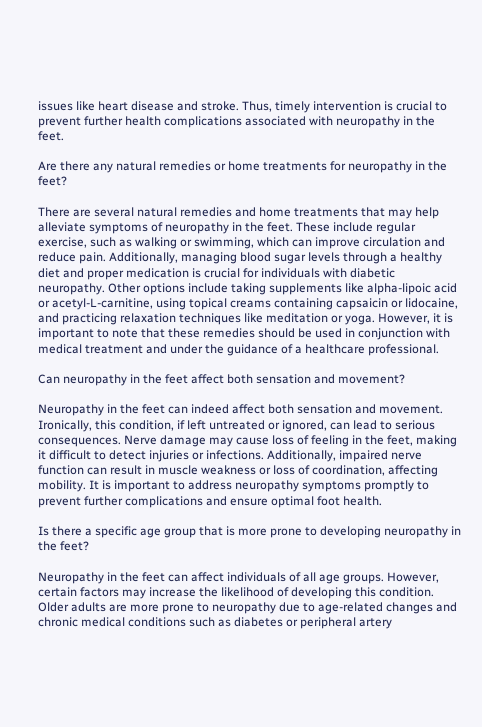issues like heart disease and stroke. Thus, timely intervention is crucial to prevent further health complications associated with neuropathy in the feet.

Are there any natural remedies or home treatments for neuropathy in the feet?

There are several natural remedies and home treatments that may help alleviate symptoms of neuropathy in the feet. These include regular exercise, such as walking or swimming, which can improve circulation and reduce pain. Additionally, managing blood sugar levels through a healthy diet and proper medication is crucial for individuals with diabetic neuropathy. Other options include taking supplements like alpha-lipoic acid or acetyl-L-carnitine, using topical creams containing capsaicin or lidocaine, and practicing relaxation techniques like meditation or yoga. However, it is important to note that these remedies should be used in conjunction with medical treatment and under the guidance of a healthcare professional.

Can neuropathy in the feet affect both sensation and movement?

Neuropathy in the feet can indeed affect both sensation and movement. Ironically, this condition, if left untreated or ignored, can lead to serious consequences. Nerve damage may cause loss of feeling in the feet, making it difficult to detect injuries or infections. Additionally, impaired nerve function can result in muscle weakness or loss of coordination, affecting mobility. It is important to address neuropathy symptoms promptly to prevent further complications and ensure optimal foot health.

Is there a specific age group that is more prone to developing neuropathy in the feet?

Neuropathy in the feet can affect individuals of all age groups. However, certain factors may increase the likelihood of developing this condition. Older adults are more prone to neuropathy due to age-related changes and chronic medical conditions such as diabetes or peripheral artery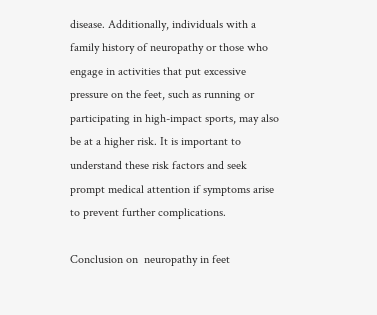disease. Additionally, individuals with a family history of neuropathy or those who engage in activities that put excessive pressure on the feet, such as running or participating in high-impact sports, may also be at a higher risk. It is important to understand these risk factors and seek prompt medical attention if symptoms arise to prevent further complications.

Conclusion on  neuropathy in feet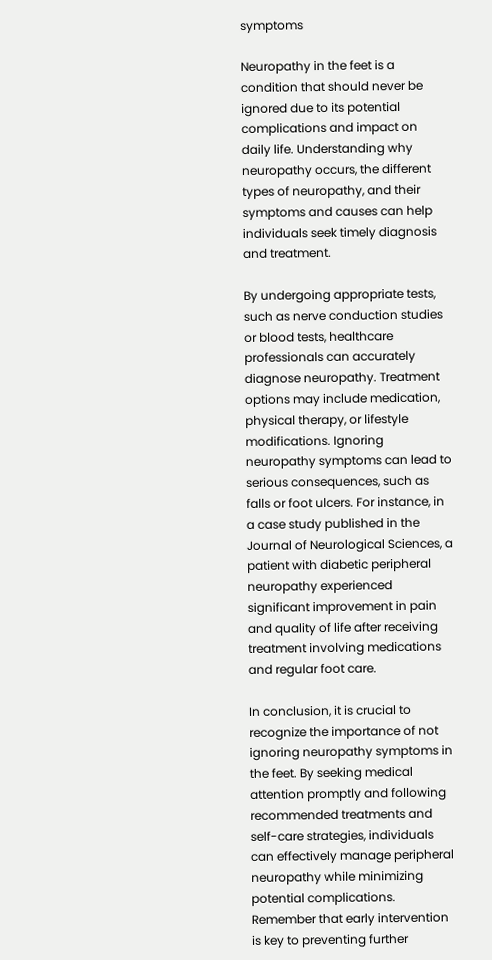symptoms

Neuropathy in the feet is a condition that should never be ignored due to its potential complications and impact on daily life. Understanding why neuropathy occurs, the different types of neuropathy, and their symptoms and causes can help individuals seek timely diagnosis and treatment.

By undergoing appropriate tests, such as nerve conduction studies or blood tests, healthcare professionals can accurately diagnose neuropathy. Treatment options may include medication, physical therapy, or lifestyle modifications. Ignoring neuropathy symptoms can lead to serious consequences, such as falls or foot ulcers. For instance, in a case study published in the Journal of Neurological Sciences, a patient with diabetic peripheral neuropathy experienced significant improvement in pain and quality of life after receiving treatment involving medications and regular foot care.

In conclusion, it is crucial to recognize the importance of not ignoring neuropathy symptoms in the feet. By seeking medical attention promptly and following recommended treatments and self-care strategies, individuals can effectively manage peripheral neuropathy while minimizing potential complications. Remember that early intervention is key to preventing further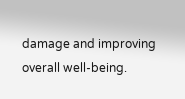damage and improving overall well-being.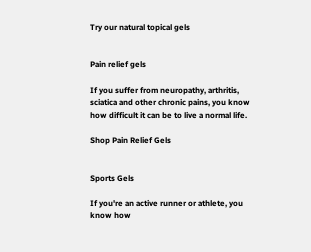Try our natural topical gels


Pain relief gels

If you suffer from neuropathy, arthritis, sciatica and other chronic pains, you know how difficult it can be to live a normal life.

Shop Pain Relief Gels


Sports Gels

If you're an active runner or athlete, you know how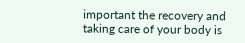important the recovery and taking care of your body is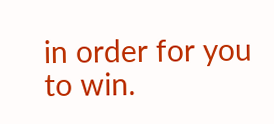in order for you to win.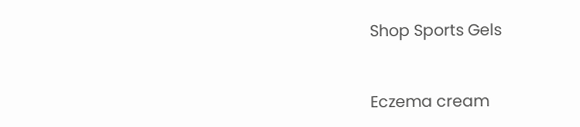Shop Sports Gels


Eczema cream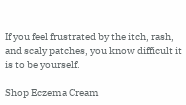If you feel frustrated by the itch, rash, and scaly patches, you know difficult it is to be yourself.

Shop Eczema Cream